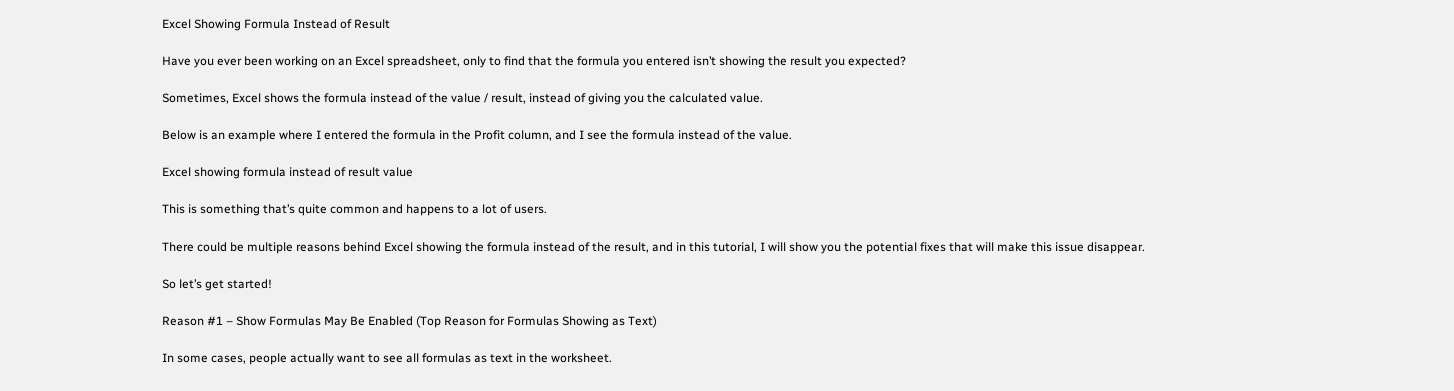Excel Showing Formula Instead of Result

Have you ever been working on an Excel spreadsheet, only to find that the formula you entered isn’t showing the result you expected?

Sometimes, Excel shows the formula instead of the value / result, instead of giving you the calculated value.

Below is an example where I entered the formula in the Profit column, and I see the formula instead of the value.

Excel showing formula instead of result value

This is something that’s quite common and happens to a lot of users.

There could be multiple reasons behind Excel showing the formula instead of the result, and in this tutorial, I will show you the potential fixes that will make this issue disappear.

So let’s get started!

Reason #1 – Show Formulas May Be Enabled (Top Reason for Formulas Showing as Text)

In some cases, people actually want to see all formulas as text in the worksheet.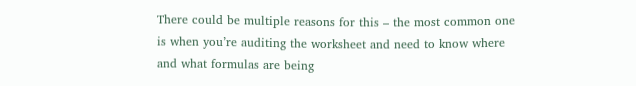There could be multiple reasons for this – the most common one is when you’re auditing the worksheet and need to know where and what formulas are being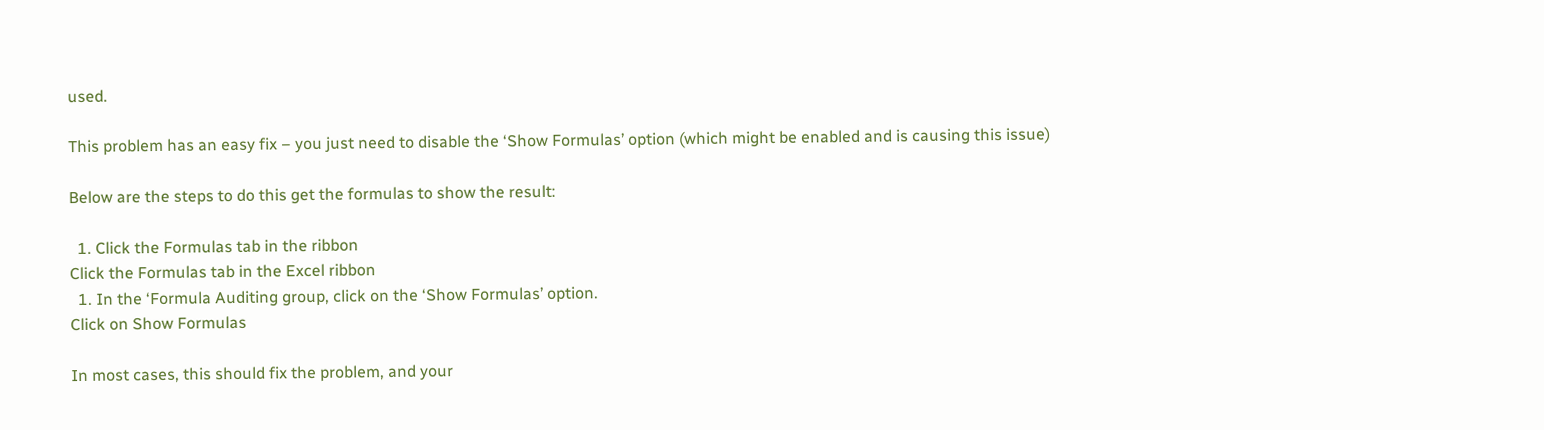used.

This problem has an easy fix – you just need to disable the ‘Show Formulas’ option (which might be enabled and is causing this issue)

Below are the steps to do this get the formulas to show the result:

  1. Click the Formulas tab in the ribbon
Click the Formulas tab in the Excel ribbon
  1. In the ‘Formula Auditing group, click on the ‘Show Formulas’ option.
Click on Show Formulas

In most cases, this should fix the problem, and your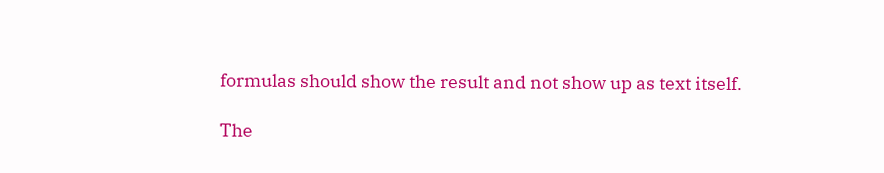formulas should show the result and not show up as text itself.

The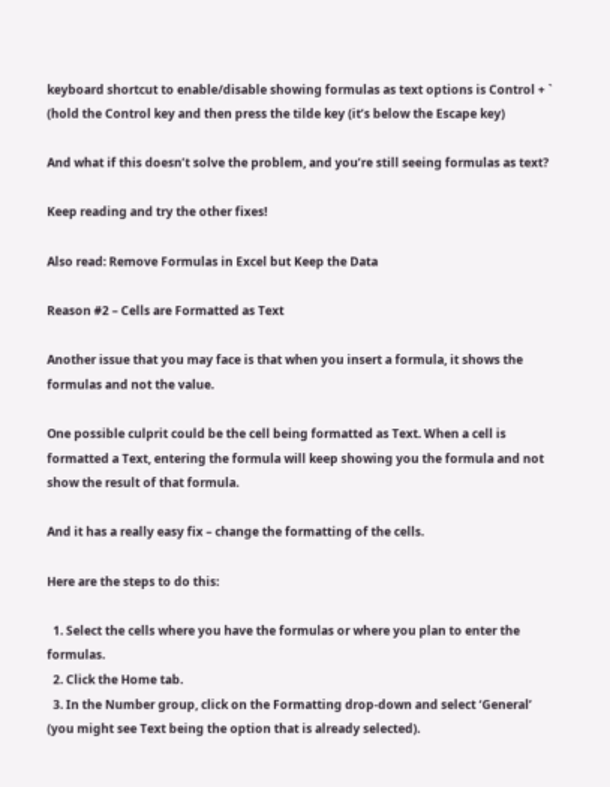keyboard shortcut to enable/disable showing formulas as text options is Control + ` (hold the Control key and then press the tilde key (it’s below the Escape key)

And what if this doesn’t solve the problem, and you’re still seeing formulas as text?

Keep reading and try the other fixes!

Also read: Remove Formulas in Excel but Keep the Data

Reason #2 – Cells are Formatted as Text

Another issue that you may face is that when you insert a formula, it shows the formulas and not the value.

One possible culprit could be the cell being formatted as Text. When a cell is formatted a Text, entering the formula will keep showing you the formula and not show the result of that formula.

And it has a really easy fix – change the formatting of the cells.

Here are the steps to do this:

  1. Select the cells where you have the formulas or where you plan to enter the formulas.
  2. Click the Home tab.
  3. In the Number group, click on the Formatting drop-down and select ‘General’ (you might see Text being the option that is already selected).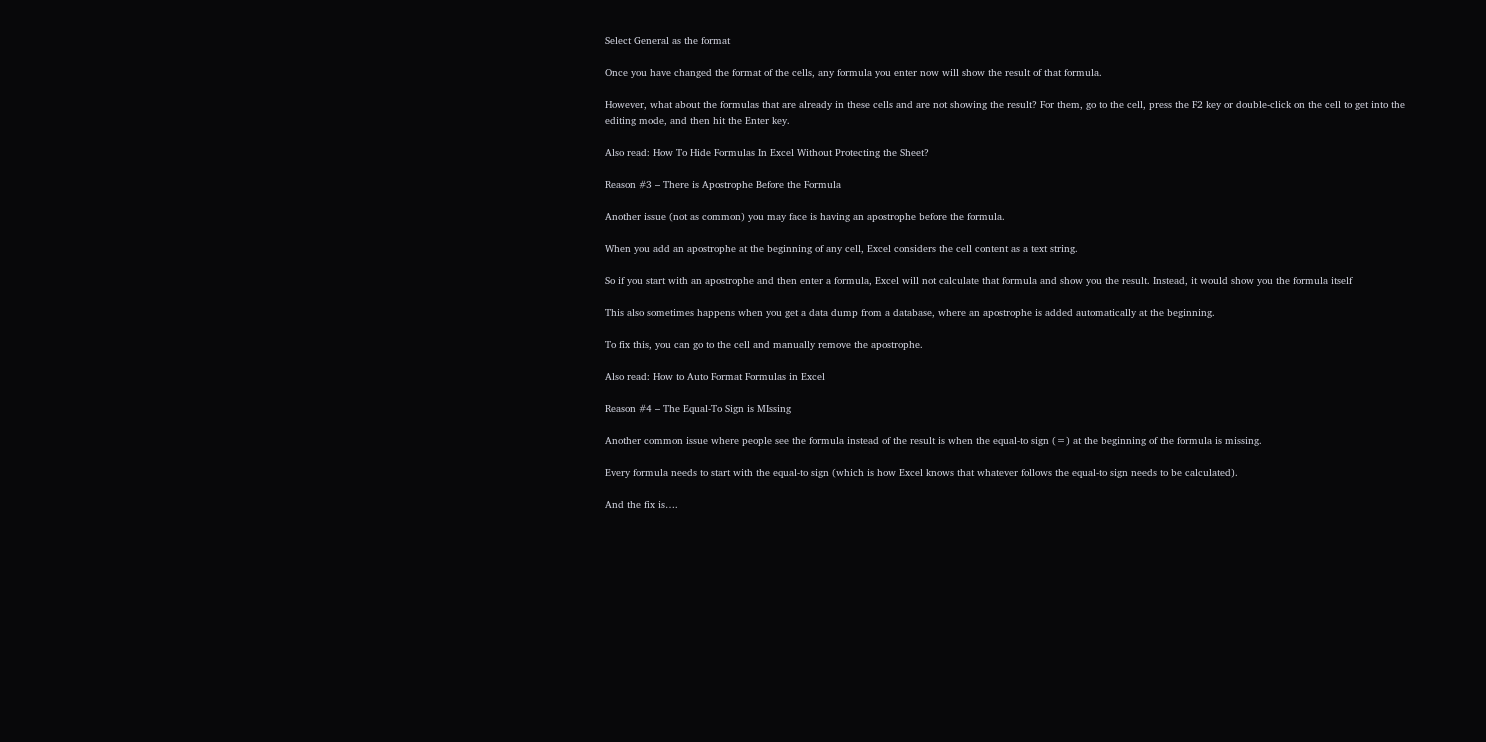Select General as the format

Once you have changed the format of the cells, any formula you enter now will show the result of that formula.

However, what about the formulas that are already in these cells and are not showing the result? For them, go to the cell, press the F2 key or double-click on the cell to get into the editing mode, and then hit the Enter key.

Also read: How To Hide Formulas In Excel Without Protecting the Sheet?

Reason #3 – There is Apostrophe Before the Formula

Another issue (not as common) you may face is having an apostrophe before the formula.

When you add an apostrophe at the beginning of any cell, Excel considers the cell content as a text string.

So if you start with an apostrophe and then enter a formula, Excel will not calculate that formula and show you the result. Instead, it would show you the formula itself

This also sometimes happens when you get a data dump from a database, where an apostrophe is added automatically at the beginning.

To fix this, you can go to the cell and manually remove the apostrophe.

Also read: How to Auto Format Formulas in Excel

Reason #4 – The Equal-To Sign is MIssing

Another common issue where people see the formula instead of the result is when the equal-to sign (=) at the beginning of the formula is missing.

Every formula needs to start with the equal-to sign (which is how Excel knows that whatever follows the equal-to sign needs to be calculated).

And the fix is….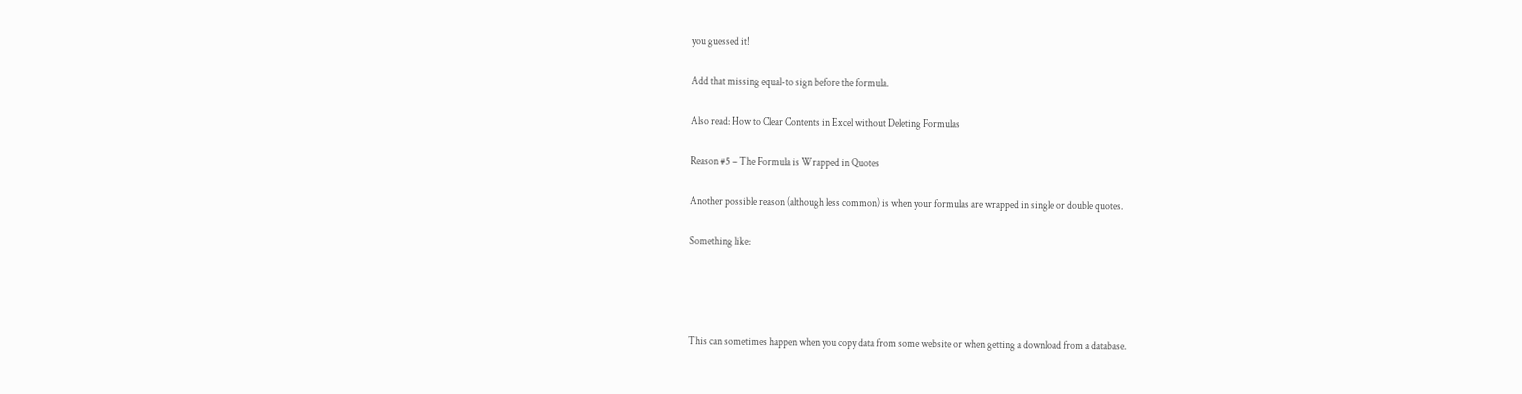you guessed it!

Add that missing equal-to sign before the formula.

Also read: How to Clear Contents in Excel without Deleting Formulas

Reason #5 – The Formula is Wrapped in Quotes

Another possible reason (although less common) is when your formulas are wrapped in single or double quotes.

Something like:




This can sometimes happen when you copy data from some website or when getting a download from a database.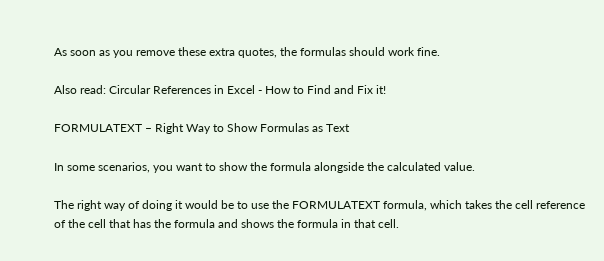As soon as you remove these extra quotes, the formulas should work fine.

Also read: Circular References in Excel - How to Find and Fix it!

FORMULATEXT – Right Way to Show Formulas as Text

In some scenarios, you want to show the formula alongside the calculated value.

The right way of doing it would be to use the FORMULATEXT formula, which takes the cell reference of the cell that has the formula and shows the formula in that cell.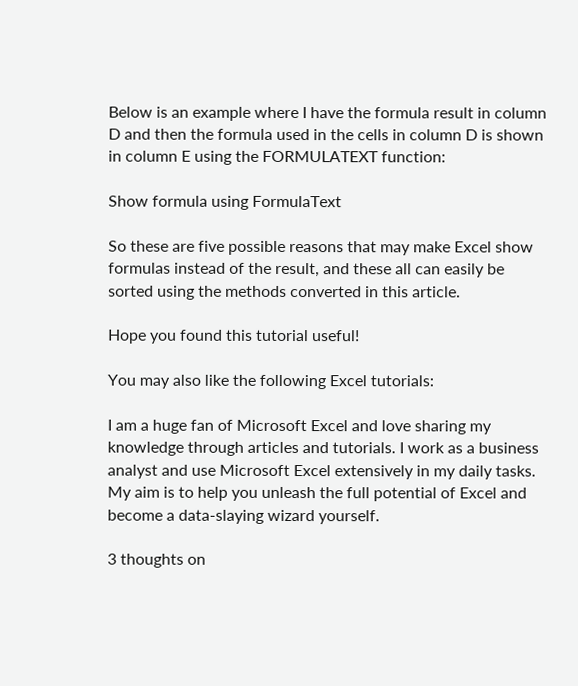Below is an example where I have the formula result in column D and then the formula used in the cells in column D is shown in column E using the FORMULATEXT function:

Show formula using FormulaText

So these are five possible reasons that may make Excel show formulas instead of the result, and these all can easily be sorted using the methods converted in this article.

Hope you found this tutorial useful!

You may also like the following Excel tutorials:

I am a huge fan of Microsoft Excel and love sharing my knowledge through articles and tutorials. I work as a business analyst and use Microsoft Excel extensively in my daily tasks. My aim is to help you unleash the full potential of Excel and become a data-slaying wizard yourself.

3 thoughts on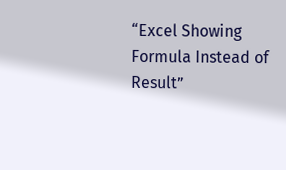“Excel Showing Formula Instead of Result”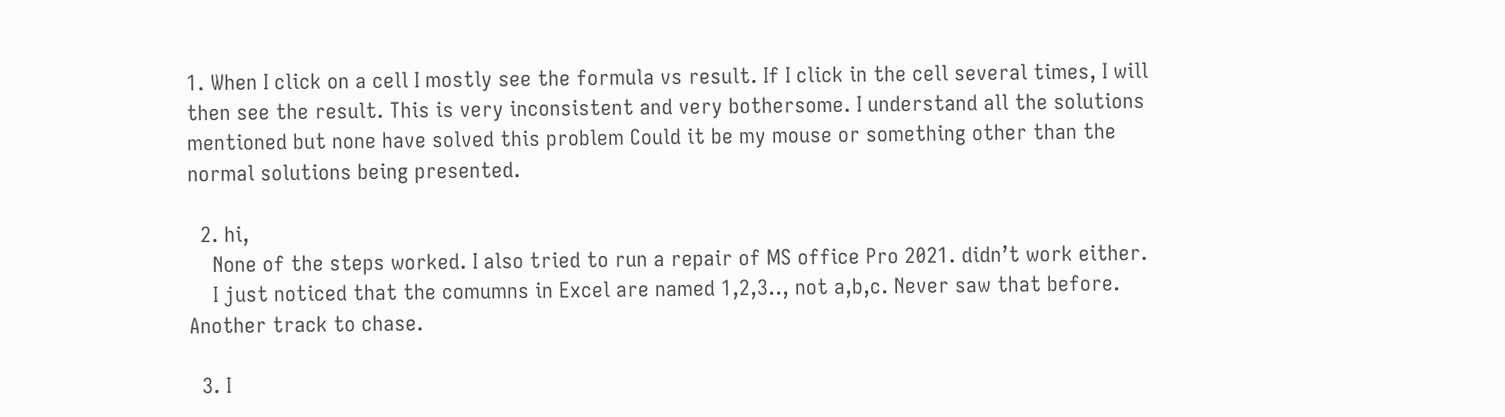1. When I click on a cell I mostly see the formula vs result. If I click in the cell several times, I will then see the result. This is very inconsistent and very bothersome. I understand all the solutions mentioned but none have solved this problem Could it be my mouse or something other than the normal solutions being presented.

  2. hi,
    None of the steps worked. I also tried to run a repair of MS office Pro 2021. didn’t work either.
    I just noticed that the comumns in Excel are named 1,2,3.., not a,b,c. Never saw that before. Another track to chase.

  3. I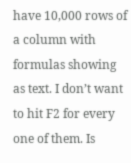have 10,000 rows of a column with formulas showing as text. I don’t want to hit F2 for every one of them. Is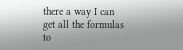there a way I can get all the formulas to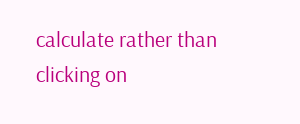calculate rather than clicking on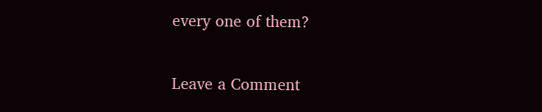every one of them?


Leave a Comment